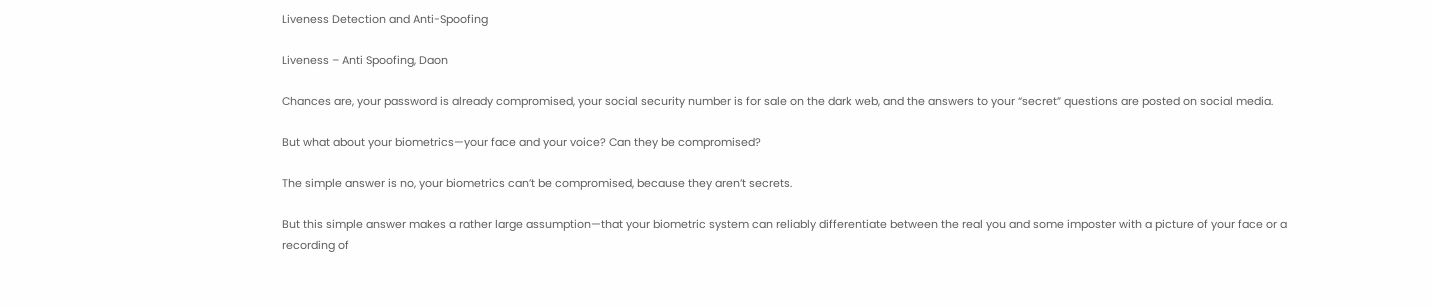Liveness Detection and Anti-Spoofing

Liveness – Anti Spoofing, Daon

Chances are, your password is already compromised, your social security number is for sale on the dark web, and the answers to your “secret” questions are posted on social media.

But what about your biometrics—your face and your voice? Can they be compromised?

The simple answer is no, your biometrics can’t be compromised, because they aren’t secrets.

But this simple answer makes a rather large assumption—that your biometric system can reliably differentiate between the real you and some imposter with a picture of your face or a recording of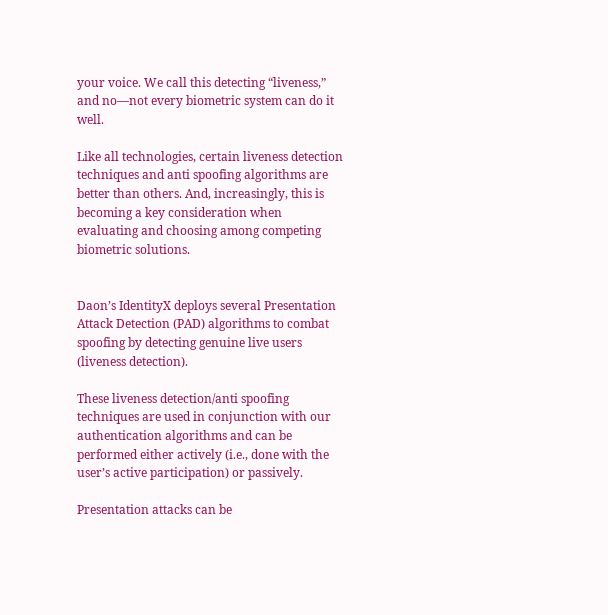your voice. We call this detecting “liveness,” and no—not every biometric system can do it well.

Like all technologies, certain liveness detection techniques and anti spoofing algorithms are better than others. And, increasingly, this is becoming a key consideration when evaluating and choosing among competing biometric solutions.


Daon’s IdentityX deploys several Presentation Attack Detection (PAD) algorithms to combat spoofing by detecting genuine live users (liveness detection).

These liveness detection/anti spoofing techniques are used in conjunction with our authentication algorithms and can be performed either actively (i.e., done with the user’s active participation) or passively.

Presentation attacks can be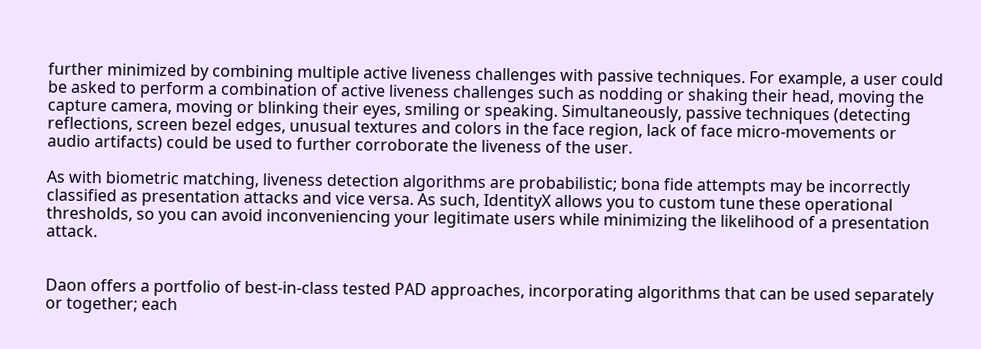further minimized by combining multiple active liveness challenges with passive techniques. For example, a user could be asked to perform a combination of active liveness challenges such as nodding or shaking their head, moving the capture camera, moving or blinking their eyes, smiling or speaking. Simultaneously, passive techniques (detecting reflections, screen bezel edges, unusual textures and colors in the face region, lack of face micro-movements or audio artifacts) could be used to further corroborate the liveness of the user.

As with biometric matching, liveness detection algorithms are probabilistic; bona fide attempts may be incorrectly classified as presentation attacks and vice versa. As such, IdentityX allows you to custom tune these operational thresholds, so you can avoid inconveniencing your legitimate users while minimizing the likelihood of a presentation attack.


Daon offers a portfolio of best-in-class tested PAD approaches, incorporating algorithms that can be used separately or together; each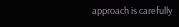approach is carefully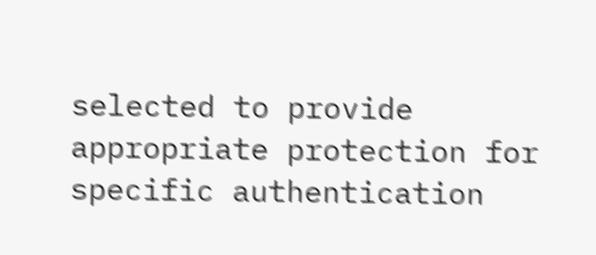selected to provide appropriate protection for specific authentication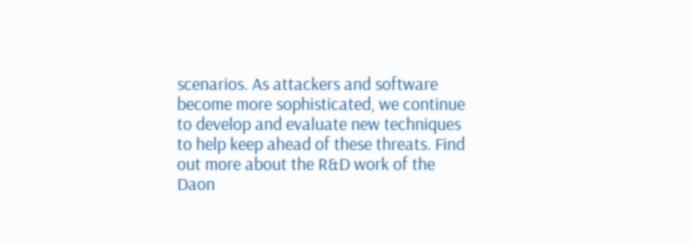scenarios. As attackers and software become more sophisticated, we continue to develop and evaluate new techniques to help keep ahead of these threats. Find out more about the R&D work of the Daon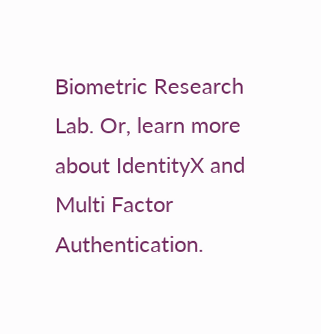Biometric Research Lab. Or, learn more about IdentityX and Multi Factor Authentication.